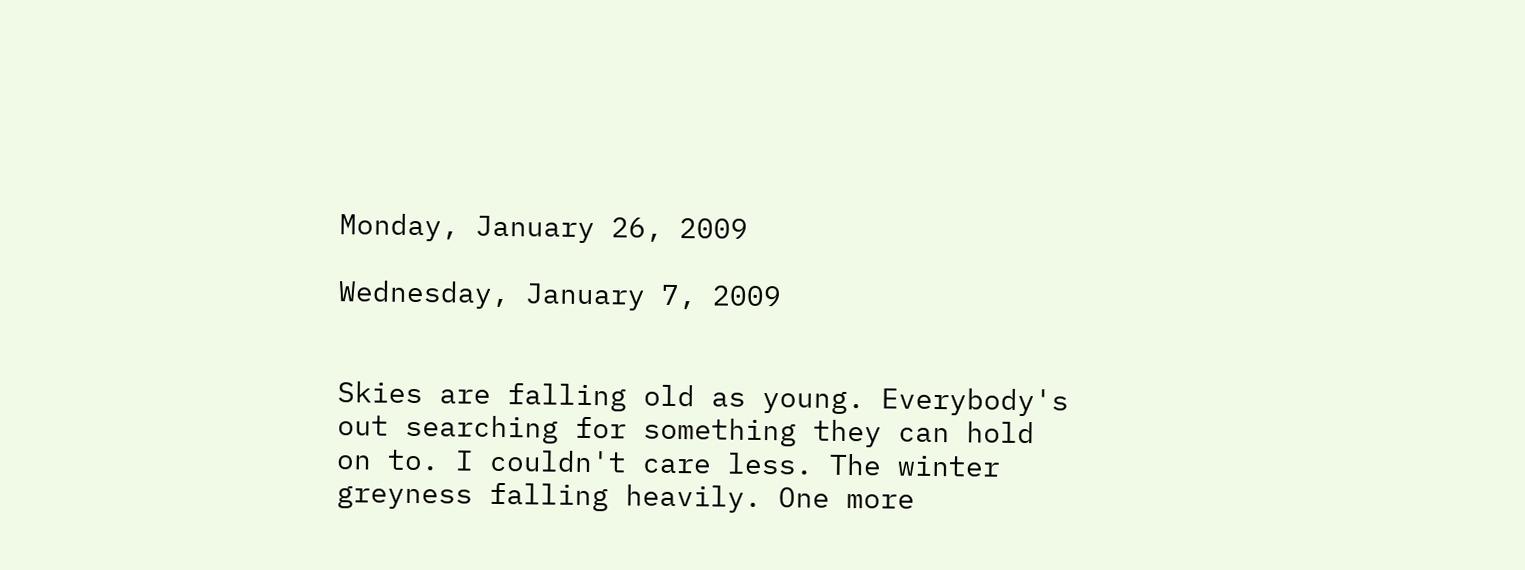Monday, January 26, 2009

Wednesday, January 7, 2009


Skies are falling old as young. Everybody's out searching for something they can hold on to. I couldn't care less. The winter greyness falling heavily. One more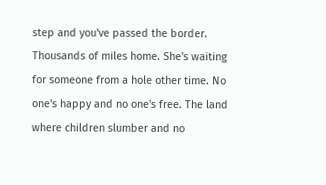step and you've passed the border. Thousands of miles home. She's waiting for someone from a hole other time. No one's happy and no one's free. The land where children slumber and no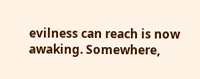evilness can reach is now awaking. Somewhere,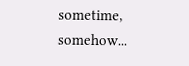sometime, somehow...